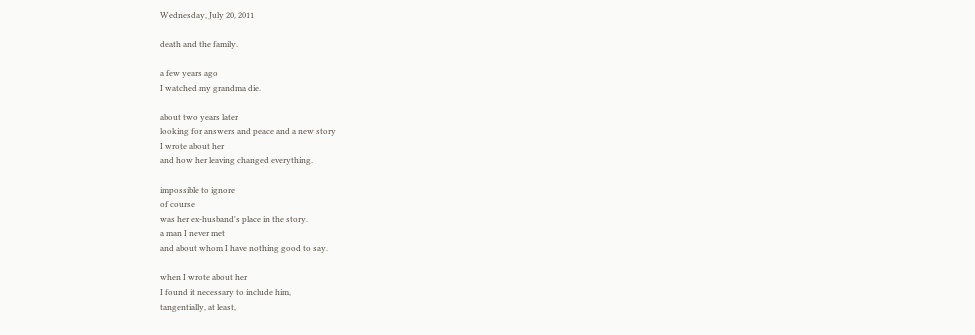Wednesday, July 20, 2011

death and the family.

a few years ago
I watched my grandma die.

about two years later
looking for answers and peace and a new story
I wrote about her
and how her leaving changed everything.

impossible to ignore
of course
was her ex-husband's place in the story.
a man I never met
and about whom I have nothing good to say.

when I wrote about her
I found it necessary to include him,
tangentially, at least,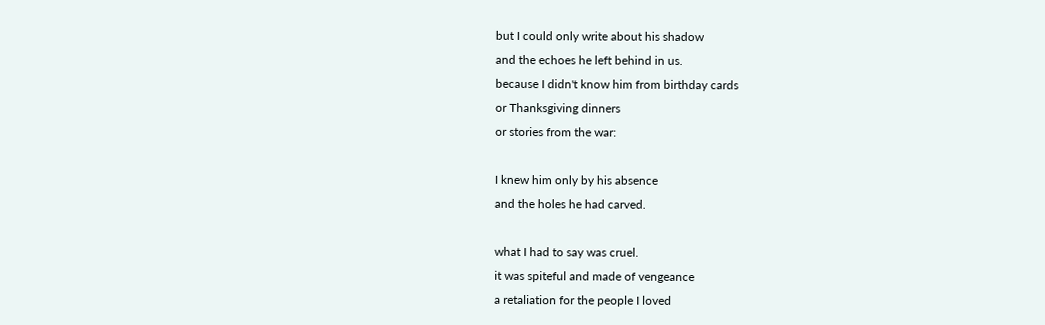but I could only write about his shadow
and the echoes he left behind in us.
because I didn't know him from birthday cards
or Thanksgiving dinners
or stories from the war:

I knew him only by his absence
and the holes he had carved.

what I had to say was cruel.
it was spiteful and made of vengeance
a retaliation for the people I loved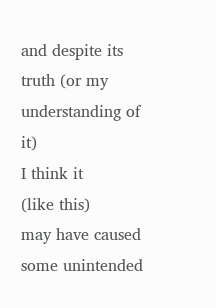and despite its truth (or my understanding of it)
I think it
(like this)
may have caused some unintended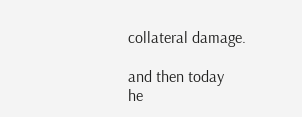collateral damage.

and then today
he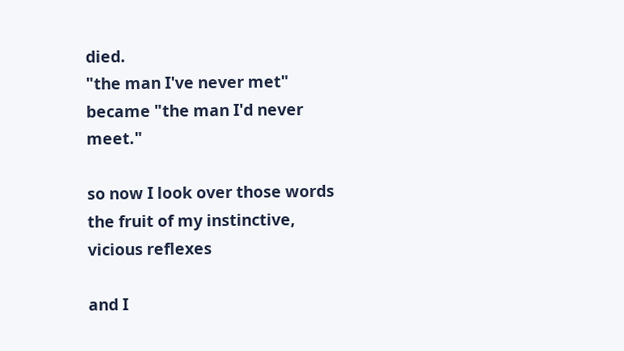died.
"the man I've never met" became "the man I'd never meet."

so now I look over those words
the fruit of my instinctive, vicious reflexes

and I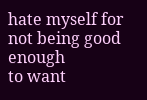hate myself for not being good enough
to want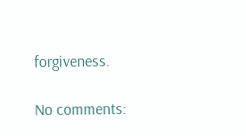forgiveness.

No comments: